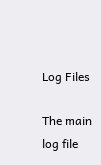Log Files

The main log file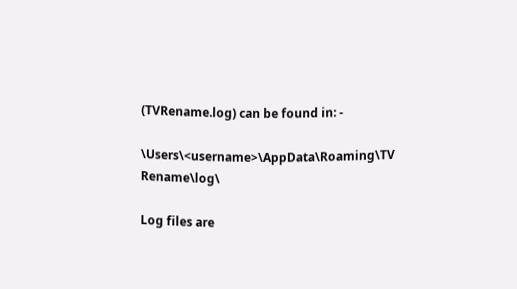(TVRename.log) can be found in: -

\Users\<username>\AppData\Roaming\TV Rename\log\

Log files are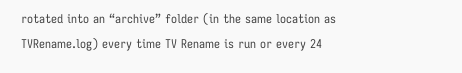rotated into an “archive” folder (in the same location as TVRename.log) every time TV Rename is run or every 24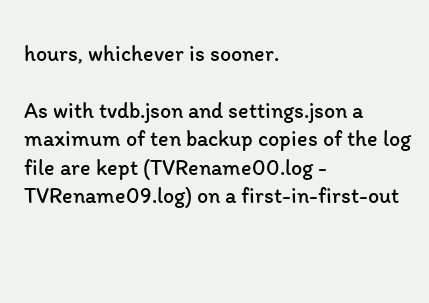hours, whichever is sooner.

As with tvdb.json and settings.json a maximum of ten backup copies of the log file are kept (TVRename00.log - TVRename09.log) on a first-in-first-out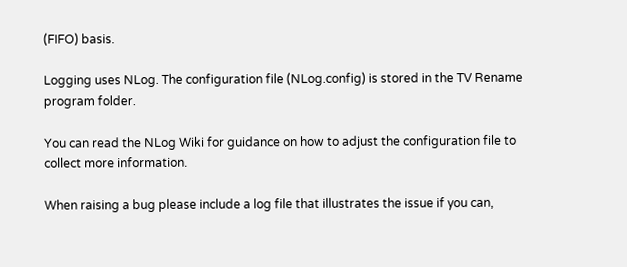(FIFO) basis.

Logging uses NLog. The configuration file (NLog.config) is stored in the TV Rename program folder.

You can read the NLog Wiki for guidance on how to adjust the configuration file to collect more information.

When raising a bug please include a log file that illustrates the issue if you can,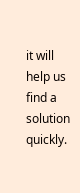it will help us find a solution quickly.